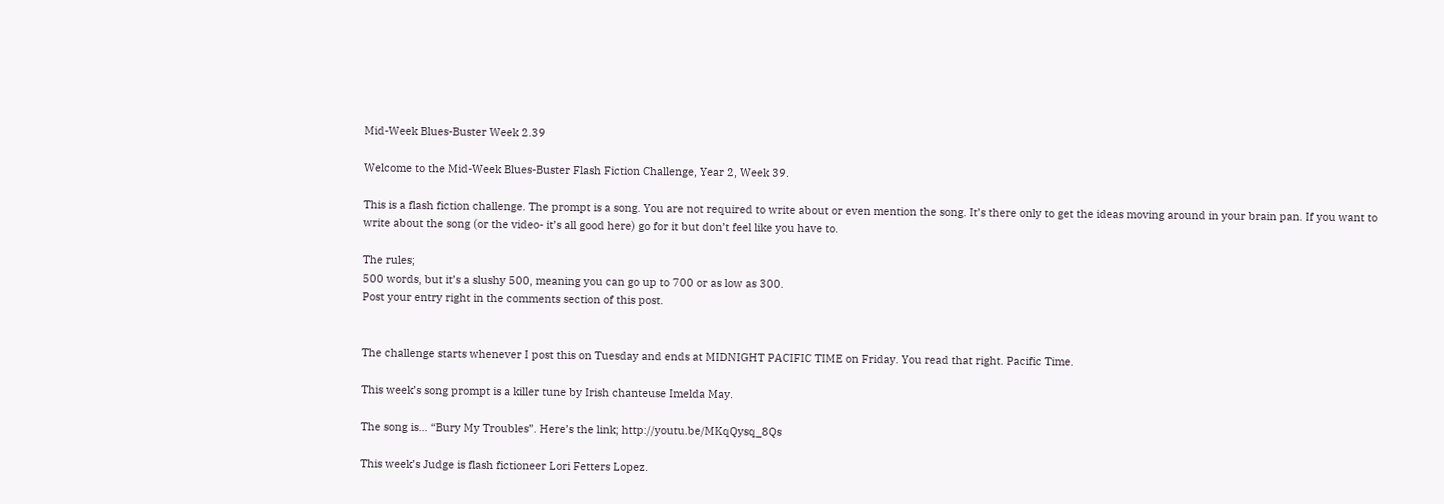Mid-Week Blues-Buster Week 2.39

Welcome to the Mid-Week Blues-Buster Flash Fiction Challenge, Year 2, Week 39.

This is a flash fiction challenge. The prompt is a song. You are not required to write about or even mention the song. It’s there only to get the ideas moving around in your brain pan. If you want to write about the song (or the video- it’s all good here) go for it but don’t feel like you have to.

The rules;
500 words, but it’s a slushy 500, meaning you can go up to 700 or as low as 300.
Post your entry right in the comments section of this post.


The challenge starts whenever I post this on Tuesday and ends at MIDNIGHT PACIFIC TIME on Friday. You read that right. Pacific Time.

This week’s song prompt is a killer tune by Irish chanteuse Imelda May.

The song is… “Bury My Troubles”. Here’s the link; http://youtu.be/MKqQysq_8Qs

This week’s Judge is flash fictioneer Lori Fetters Lopez.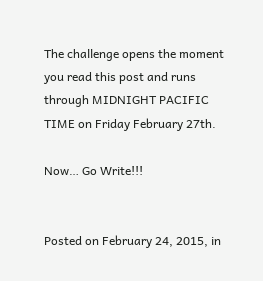The challenge opens the moment you read this post and runs through MIDNIGHT PACIFIC TIME on Friday February 27th.

Now… Go Write!!!


Posted on February 24, 2015, in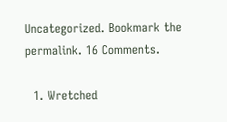Uncategorized. Bookmark the permalink. 16 Comments.

  1. Wretched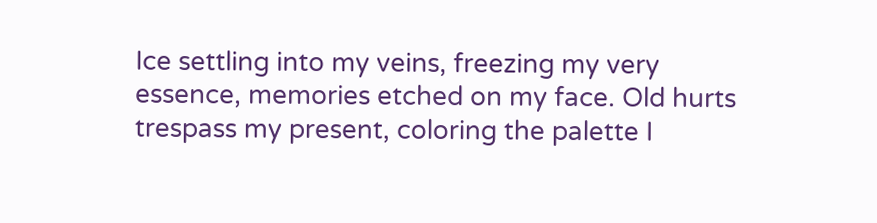Ice settling into my veins, freezing my very essence, memories etched on my face. Old hurts trespass my present, coloring the palette I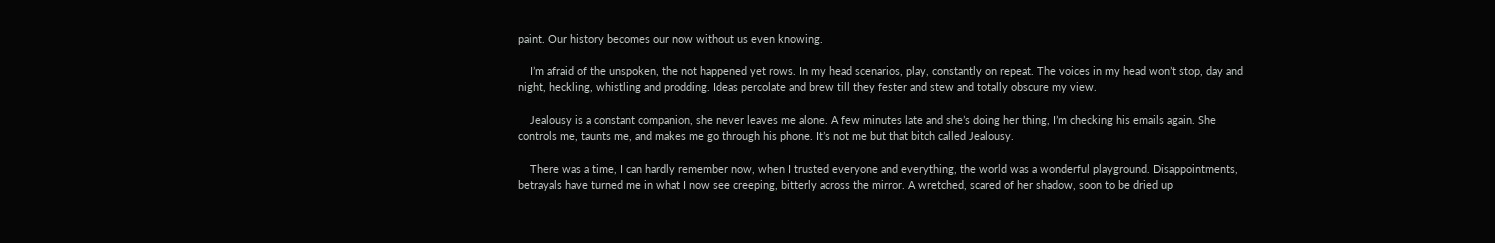paint. Our history becomes our now without us even knowing.

    I’m afraid of the unspoken, the not happened yet rows. In my head scenarios, play, constantly on repeat. The voices in my head won’t stop, day and night, heckling, whistling and prodding. Ideas percolate and brew till they fester and stew and totally obscure my view.

    Jealousy is a constant companion, she never leaves me alone. A few minutes late and she’s doing her thing, I’m checking his emails again. She controls me, taunts me, and makes me go through his phone. It’s not me but that bitch called Jealousy.

    There was a time, I can hardly remember now, when I trusted everyone and everything, the world was a wonderful playground. Disappointments, betrayals have turned me in what I now see creeping, bitterly across the mirror. A wretched, scared of her shadow, soon to be dried up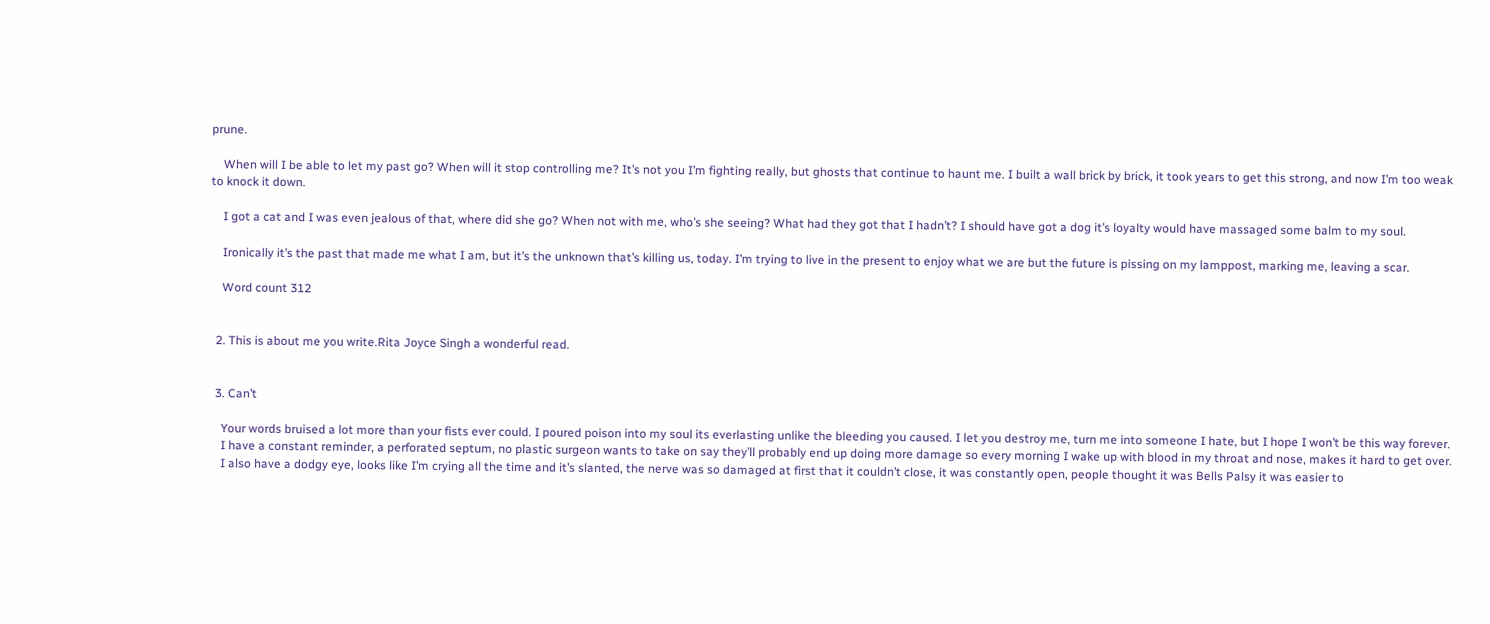prune.

    When will I be able to let my past go? When will it stop controlling me? It’s not you I’m fighting really, but ghosts that continue to haunt me. I built a wall brick by brick, it took years to get this strong, and now I’m too weak to knock it down.

    I got a cat and I was even jealous of that, where did she go? When not with me, who’s she seeing? What had they got that I hadn’t? I should have got a dog it’s loyalty would have massaged some balm to my soul.

    Ironically it’s the past that made me what I am, but it’s the unknown that’s killing us, today. I’m trying to live in the present to enjoy what we are but the future is pissing on my lamppost, marking me, leaving a scar.

    Word count 312


  2. This is about me you write.Rita Joyce Singh a wonderful read.


  3. Can’t

    Your words bruised a lot more than your fists ever could. I poured poison into my soul its everlasting unlike the bleeding you caused. I let you destroy me, turn me into someone I hate, but I hope I won’t be this way forever.
    I have a constant reminder, a perforated septum, no plastic surgeon wants to take on say they’ll probably end up doing more damage so every morning I wake up with blood in my throat and nose, makes it hard to get over.
    I also have a dodgy eye, looks like I’m crying all the time and it’s slanted, the nerve was so damaged at first that it couldn’t close, it was constantly open, people thought it was Bells Palsy it was easier to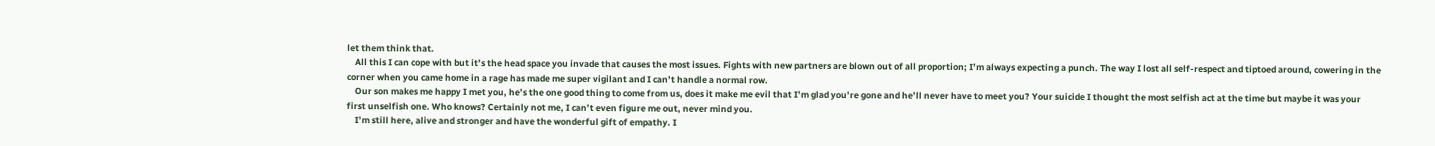let them think that.
    All this I can cope with but it’s the head space you invade that causes the most issues. Fights with new partners are blown out of all proportion; I’m always expecting a punch. The way I lost all self-respect and tiptoed around, cowering in the corner when you came home in a rage has made me super vigilant and I can’t handle a normal row.
    Our son makes me happy I met you, he’s the one good thing to come from us, does it make me evil that I’m glad you’re gone and he’ll never have to meet you? Your suicide I thought the most selfish act at the time but maybe it was your first unselfish one. Who knows? Certainly not me, I can’t even figure me out, never mind you.
    I’m still here, alive and stronger and have the wonderful gift of empathy. I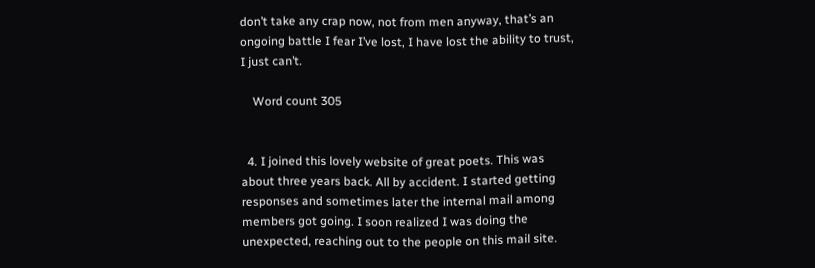don’t take any crap now, not from men anyway, that’s an ongoing battle I fear I’ve lost, I have lost the ability to trust, I just can’t.

    Word count 305


  4. I joined this lovely website of great poets. This was about three years back. All by accident. I started getting responses and sometimes later the internal mail among members got going. I soon realized I was doing the unexpected, reaching out to the people on this mail site.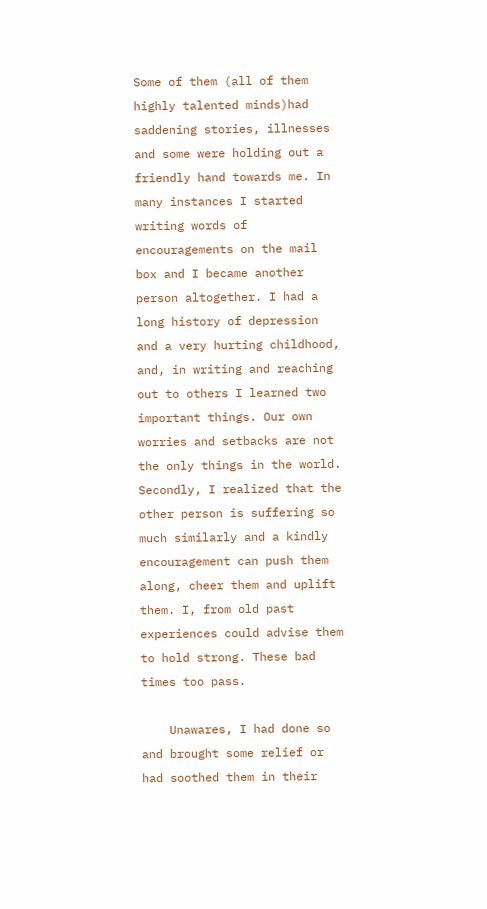Some of them (all of them highly talented minds)had saddening stories, illnesses and some were holding out a friendly hand towards me. In many instances I started writing words of encouragements on the mail box and I became another person altogether. I had a long history of depression and a very hurting childhood, and, in writing and reaching out to others I learned two important things. Our own worries and setbacks are not the only things in the world. Secondly, I realized that the other person is suffering so much similarly and a kindly encouragement can push them along, cheer them and uplift them. I, from old past experiences could advise them to hold strong. These bad times too pass.

    Unawares, I had done so and brought some relief or had soothed them in their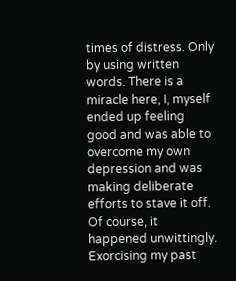times of distress. Only by using written words. There is a miracle here, I, myself ended up feeling good and was able to overcome my own depression and was making deliberate efforts to stave it off. Of course, it happened unwittingly. Exorcising my past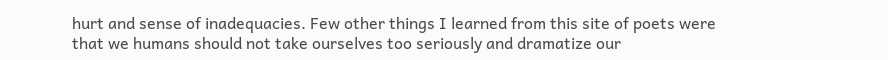hurt and sense of inadequacies. Few other things I learned from this site of poets were that we humans should not take ourselves too seriously and dramatize our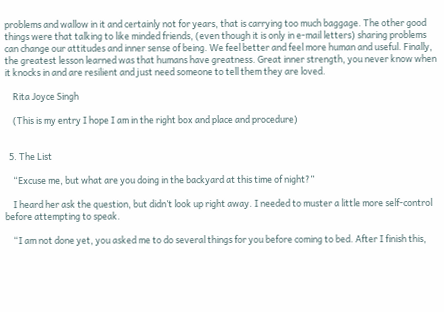problems and wallow in it and certainly not for years, that is carrying too much baggage. The other good things were that talking to like minded friends, (even though it is only in e-mail letters) sharing problems can change our attitudes and inner sense of being. We feel better and feel more human and useful. Finally, the greatest lesson learned was that humans have greatness. Great inner strength, you never know when it knocks in and are resilient and just need someone to tell them they are loved.

    Rita Joyce Singh

    (This is my entry I hope I am in the right box and place and procedure)


  5. The List

    “Excuse me, but what are you doing in the backyard at this time of night?”

    I heard her ask the question, but didn’t look up right away. I needed to muster a little more self-control before attempting to speak.

    “I am not done yet, you asked me to do several things for you before coming to bed. After I finish this,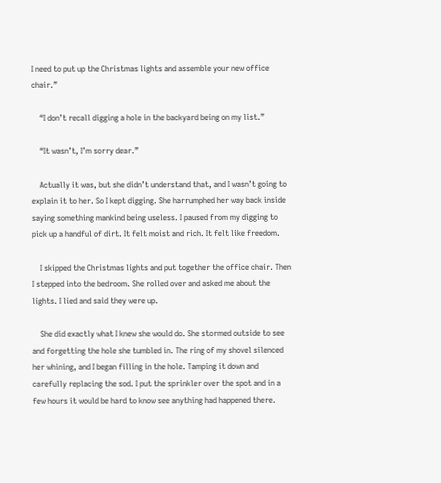I need to put up the Christmas lights and assemble your new office chair.”

    “I don’t recall digging a hole in the backyard being on my list.”

    “It wasn’t, I’m sorry dear.”

    Actually it was, but she didn’t understand that, and I wasn’t going to explain it to her. So I kept digging. She harrumphed her way back inside saying something mankind being useless. I paused from my digging to pick up a handful of dirt. It felt moist and rich. It felt like freedom.

    I skipped the Christmas lights and put together the office chair. Then I stepped into the bedroom. She rolled over and asked me about the lights. I lied and said they were up.

    She did exactly what I knew she would do. She stormed outside to see and forgetting the hole she tumbled in. The ring of my shovel silenced her whining, and I began filling in the hole. Tamping it down and carefully replacing the sod. I put the sprinkler over the spot and in a few hours it would be hard to know see anything had happened there.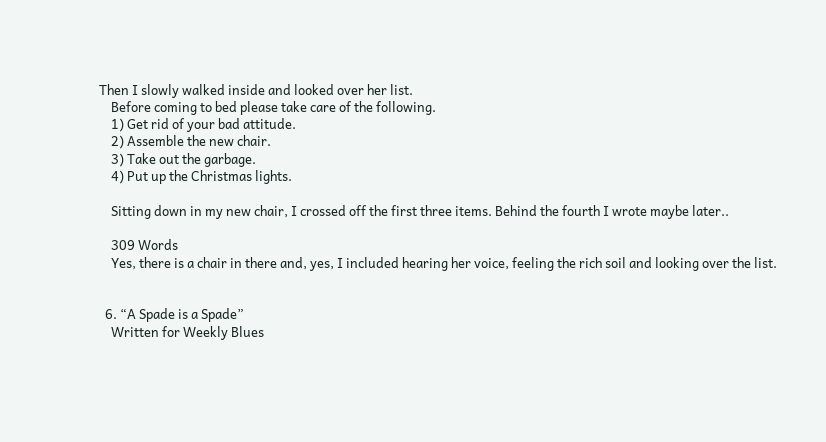Then I slowly walked inside and looked over her list.
    Before coming to bed please take care of the following.
    1) Get rid of your bad attitude.
    2) Assemble the new chair.
    3) Take out the garbage.
    4) Put up the Christmas lights.

    Sitting down in my new chair, I crossed off the first three items. Behind the fourth I wrote maybe later..

    309 Words
    Yes, there is a chair in there and, yes, I included hearing her voice, feeling the rich soil and looking over the list.


  6. “A Spade is a Spade”
    Written for Weekly Blues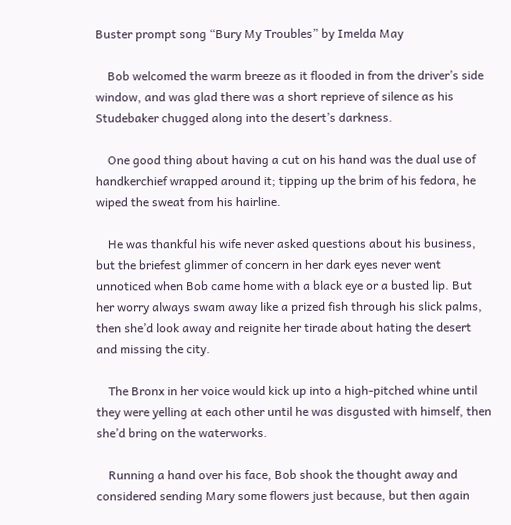Buster prompt song “Bury My Troubles” by Imelda May

    Bob welcomed the warm breeze as it flooded in from the driver’s side window, and was glad there was a short reprieve of silence as his Studebaker chugged along into the desert’s darkness.

    One good thing about having a cut on his hand was the dual use of handkerchief wrapped around it; tipping up the brim of his fedora, he wiped the sweat from his hairline.

    He was thankful his wife never asked questions about his business, but the briefest glimmer of concern in her dark eyes never went unnoticed when Bob came home with a black eye or a busted lip. But her worry always swam away like a prized fish through his slick palms, then she’d look away and reignite her tirade about hating the desert and missing the city.

    The Bronx in her voice would kick up into a high-pitched whine until they were yelling at each other until he was disgusted with himself, then she’d bring on the waterworks.

    Running a hand over his face, Bob shook the thought away and considered sending Mary some flowers just because, but then again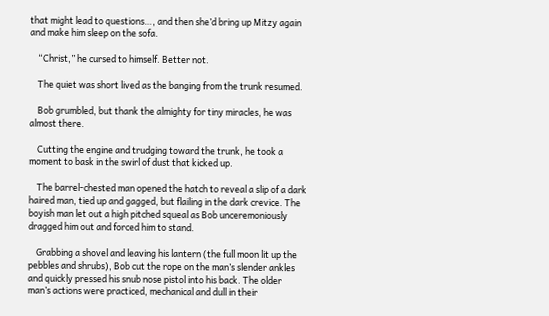that might lead to questions…, and then she’d bring up Mitzy again and make him sleep on the sofa.

    “Christ,” he cursed to himself. Better not.

    The quiet was short lived as the banging from the trunk resumed.

    Bob grumbled, but thank the almighty for tiny miracles, he was almost there.

    Cutting the engine and trudging toward the trunk, he took a moment to bask in the swirl of dust that kicked up.

    The barrel-chested man opened the hatch to reveal a slip of a dark haired man, tied up and gagged, but flailing in the dark crevice. The boyish man let out a high pitched squeal as Bob unceremoniously dragged him out and forced him to stand.

    Grabbing a shovel and leaving his lantern (the full moon lit up the pebbles and shrubs), Bob cut the rope on the man’s slender ankles and quickly pressed his snub nose pistol into his back. The older man’s actions were practiced, mechanical and dull in their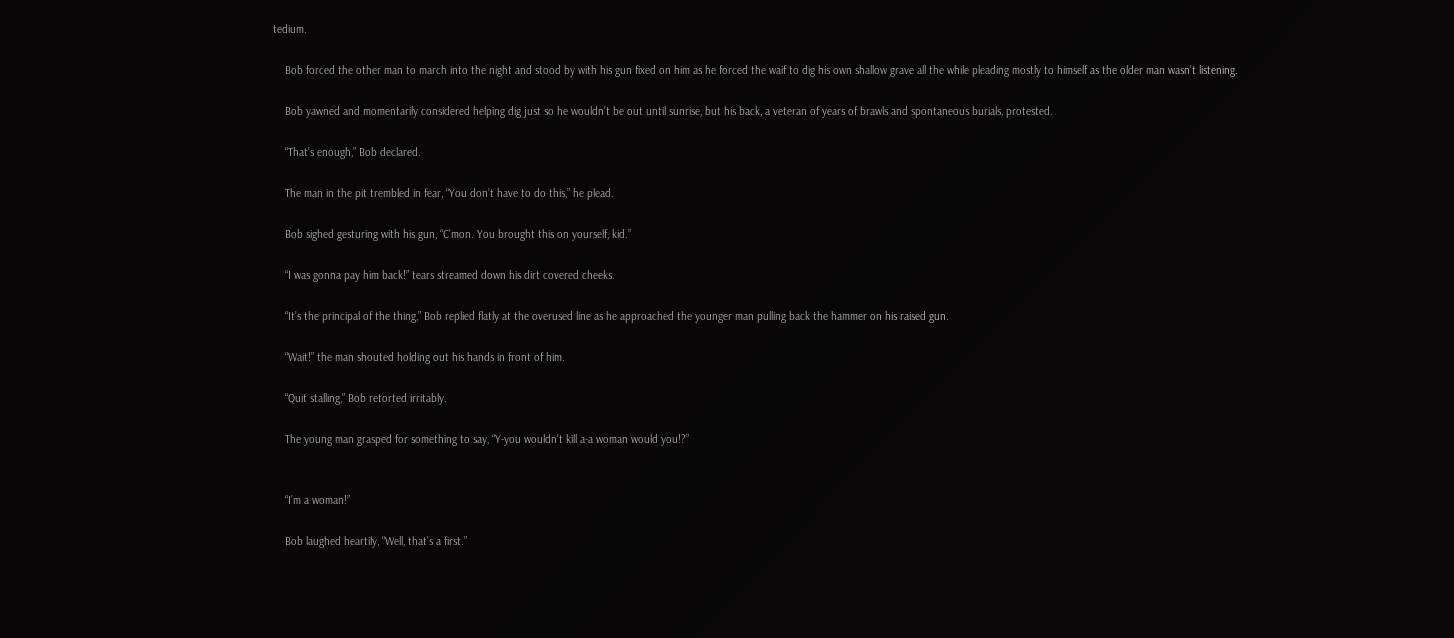tedium.

    Bob forced the other man to march into the night and stood by with his gun fixed on him as he forced the waif to dig his own shallow grave all the while pleading mostly to himself as the older man wasn’t listening.

    Bob yawned and momentarily considered helping dig just so he wouldn’t be out until sunrise, but his back, a veteran of years of brawls and spontaneous burials, protested.

    “That’s enough,” Bob declared.

    The man in the pit trembled in fear, “You don’t have to do this,” he plead.

    Bob sighed gesturing with his gun, “C’mon. You brought this on yourself, kid.”

    “I was gonna pay him back!” tears streamed down his dirt covered cheeks.

    “It’s the principal of the thing,” Bob replied flatly at the overused line as he approached the younger man pulling back the hammer on his raised gun.

    “Wait!” the man shouted holding out his hands in front of him.

    “Quit stalling,” Bob retorted irritably.

    The young man grasped for something to say, “Y-you wouldn’t kill a-a woman would you!?”


    “I’m a woman!”

    Bob laughed heartily, “Well, that’s a first.”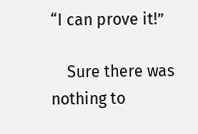“I can prove it!”

    Sure there was nothing to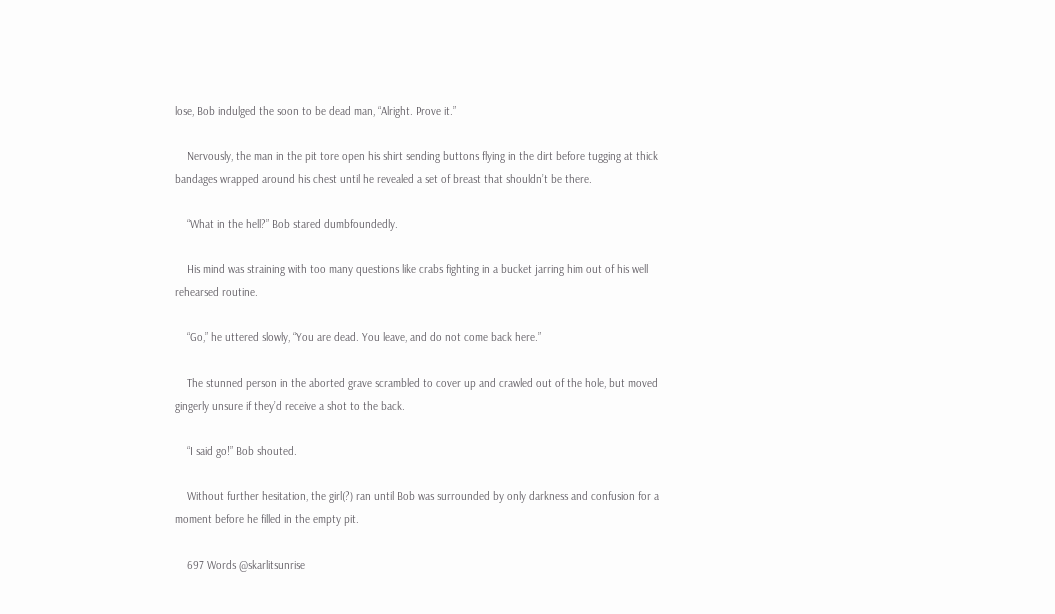lose, Bob indulged the soon to be dead man, “Alright. Prove it.”

    Nervously, the man in the pit tore open his shirt sending buttons flying in the dirt before tugging at thick bandages wrapped around his chest until he revealed a set of breast that shouldn’t be there.

    “What in the hell?” Bob stared dumbfoundedly.

    His mind was straining with too many questions like crabs fighting in a bucket jarring him out of his well rehearsed routine.

    “Go,” he uttered slowly, “You are dead. You leave, and do not come back here.”

    The stunned person in the aborted grave scrambled to cover up and crawled out of the hole, but moved gingerly unsure if they’d receive a shot to the back.

    “I said go!” Bob shouted.

    Without further hesitation, the girl(?) ran until Bob was surrounded by only darkness and confusion for a moment before he filled in the empty pit.

    697 Words @skarlitsunrise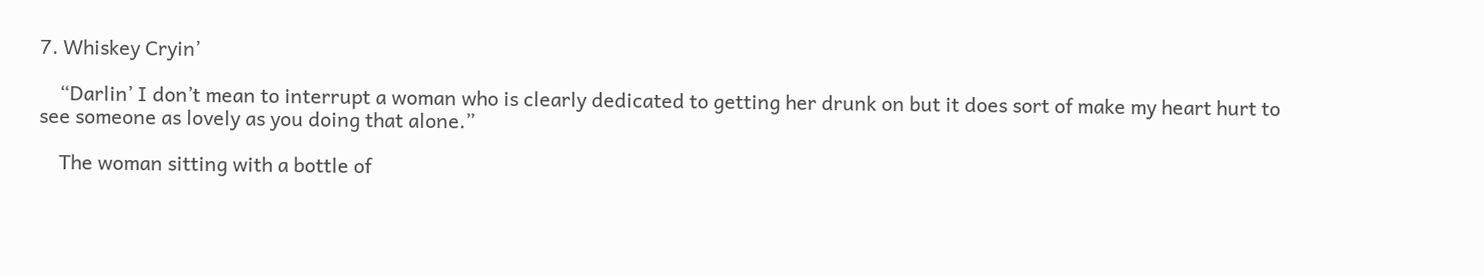7. Whiskey Cryin’

    “Darlin’ I don’t mean to interrupt a woman who is clearly dedicated to getting her drunk on but it does sort of make my heart hurt to see someone as lovely as you doing that alone.”

    The woman sitting with a bottle of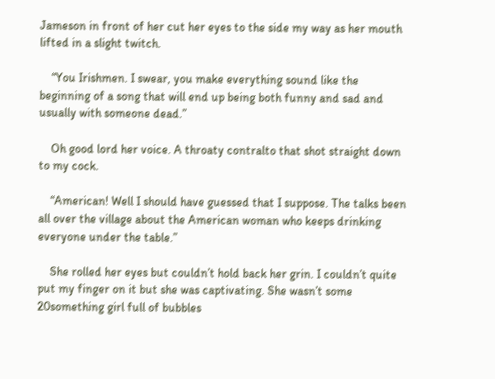Jameson in front of her cut her eyes to the side my way as her mouth lifted in a slight twitch.

    “You Irishmen. I swear, you make everything sound like the beginning of a song that will end up being both funny and sad and usually with someone dead.”

    Oh good lord her voice. A throaty contralto that shot straight down to my cock.

    “American! Well I should have guessed that I suppose. The talks been all over the village about the American woman who keeps drinking everyone under the table.”

    She rolled her eyes but couldn’t hold back her grin. I couldn’t quite put my finger on it but she was captivating. She wasn’t some 20something girl full of bubbles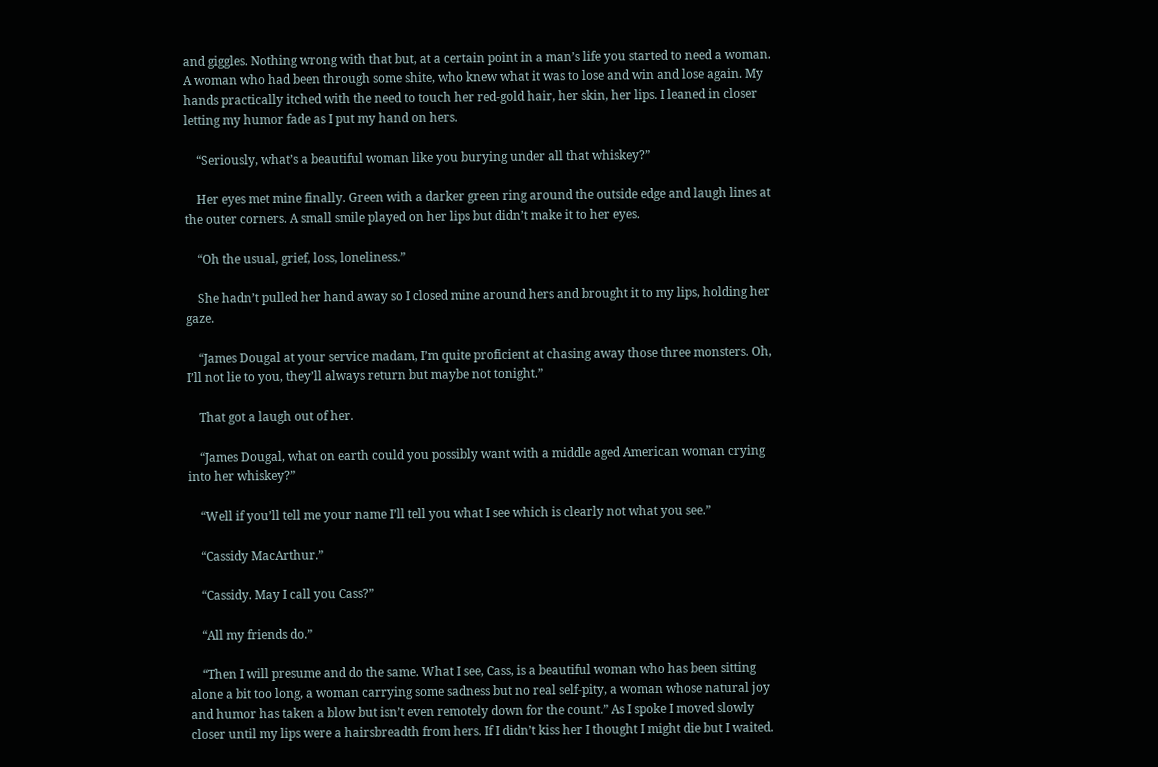and giggles. Nothing wrong with that but, at a certain point in a man’s life you started to need a woman. A woman who had been through some shite, who knew what it was to lose and win and lose again. My hands practically itched with the need to touch her red-gold hair, her skin, her lips. I leaned in closer letting my humor fade as I put my hand on hers.

    “Seriously, what’s a beautiful woman like you burying under all that whiskey?”

    Her eyes met mine finally. Green with a darker green ring around the outside edge and laugh lines at the outer corners. A small smile played on her lips but didn’t make it to her eyes.

    “Oh the usual, grief, loss, loneliness.”

    She hadn’t pulled her hand away so I closed mine around hers and brought it to my lips, holding her gaze.

    “James Dougal at your service madam, I’m quite proficient at chasing away those three monsters. Oh, I’ll not lie to you, they’ll always return but maybe not tonight.”

    That got a laugh out of her.

    “James Dougal, what on earth could you possibly want with a middle aged American woman crying into her whiskey?”

    “Well if you’ll tell me your name I’ll tell you what I see which is clearly not what you see.”

    “Cassidy MacArthur.”

    “Cassidy. May I call you Cass?”

    “All my friends do.”

    “Then I will presume and do the same. What I see, Cass, is a beautiful woman who has been sitting alone a bit too long, a woman carrying some sadness but no real self-pity, a woman whose natural joy and humor has taken a blow but isn’t even remotely down for the count.” As I spoke I moved slowly closer until my lips were a hairsbreadth from hers. If I didn’t kiss her I thought I might die but I waited.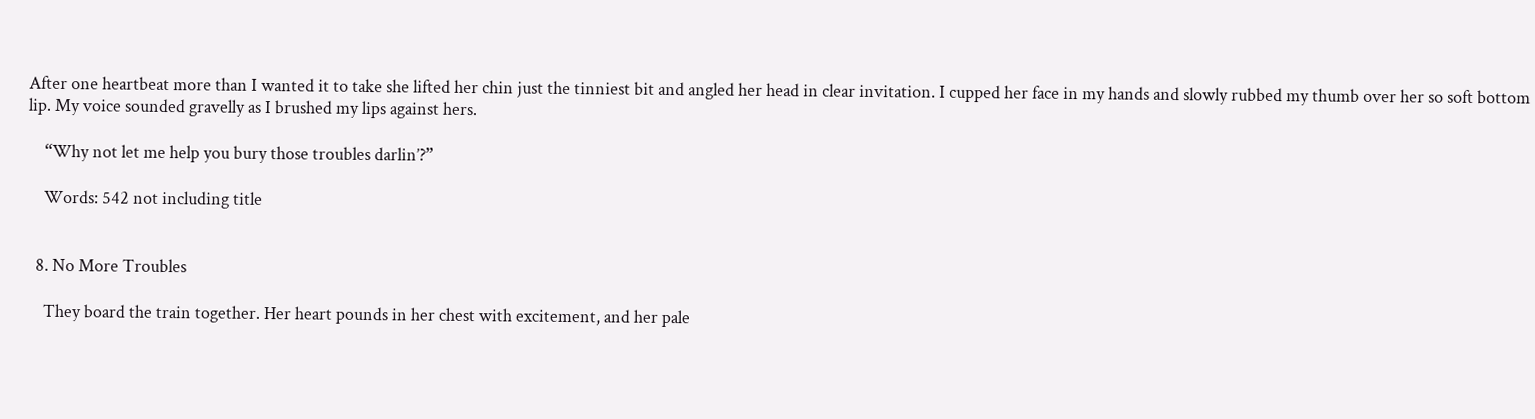After one heartbeat more than I wanted it to take she lifted her chin just the tinniest bit and angled her head in clear invitation. I cupped her face in my hands and slowly rubbed my thumb over her so soft bottom lip. My voice sounded gravelly as I brushed my lips against hers.

    “Why not let me help you bury those troubles darlin’?”

    Words: 542 not including title


  8. No More Troubles

    They board the train together. Her heart pounds in her chest with excitement, and her pale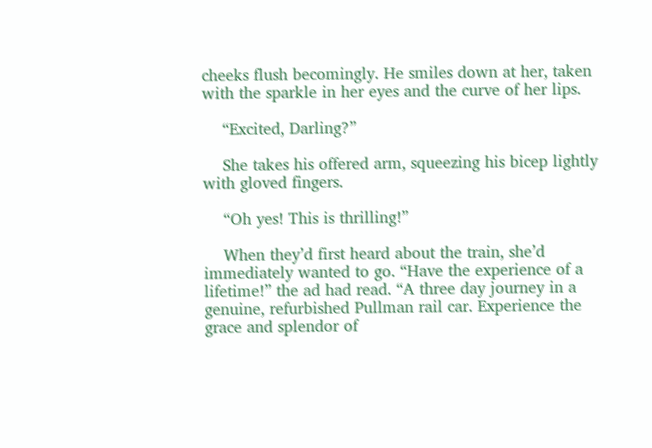cheeks flush becomingly. He smiles down at her, taken with the sparkle in her eyes and the curve of her lips.

    “Excited, Darling?”

    She takes his offered arm, squeezing his bicep lightly with gloved fingers.

    “Oh yes! This is thrilling!”

    When they’d first heard about the train, she’d immediately wanted to go. “Have the experience of a lifetime!” the ad had read. “A three day journey in a genuine, refurbished Pullman rail car. Experience the grace and splendor of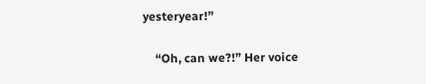yesteryear!”

    “Oh, can we?!” Her voice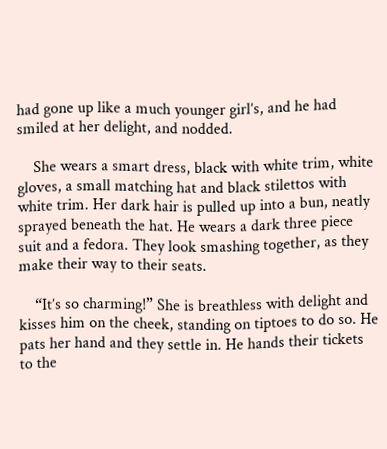had gone up like a much younger girl’s, and he had smiled at her delight, and nodded.

    She wears a smart dress, black with white trim, white gloves, a small matching hat and black stilettos with white trim. Her dark hair is pulled up into a bun, neatly sprayed beneath the hat. He wears a dark three piece suit and a fedora. They look smashing together, as they make their way to their seats.

    “It’s so charming!” She is breathless with delight and kisses him on the cheek, standing on tiptoes to do so. He pats her hand and they settle in. He hands their tickets to the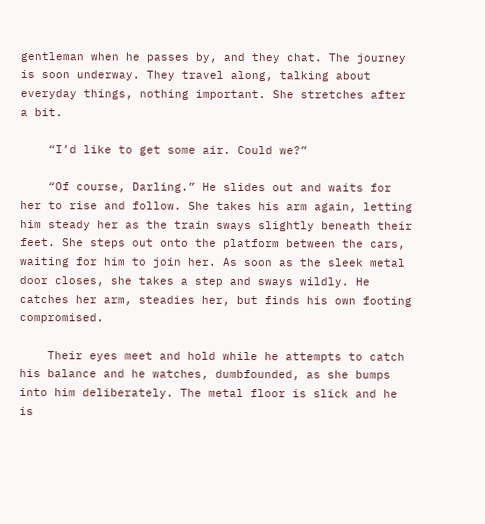gentleman when he passes by, and they chat. The journey is soon underway. They travel along, talking about everyday things, nothing important. She stretches after a bit.

    “I’d like to get some air. Could we?”

    “Of course, Darling.” He slides out and waits for her to rise and follow. She takes his arm again, letting him steady her as the train sways slightly beneath their feet. She steps out onto the platform between the cars, waiting for him to join her. As soon as the sleek metal door closes, she takes a step and sways wildly. He catches her arm, steadies her, but finds his own footing compromised.

    Their eyes meet and hold while he attempts to catch his balance and he watches, dumbfounded, as she bumps into him deliberately. The metal floor is slick and he is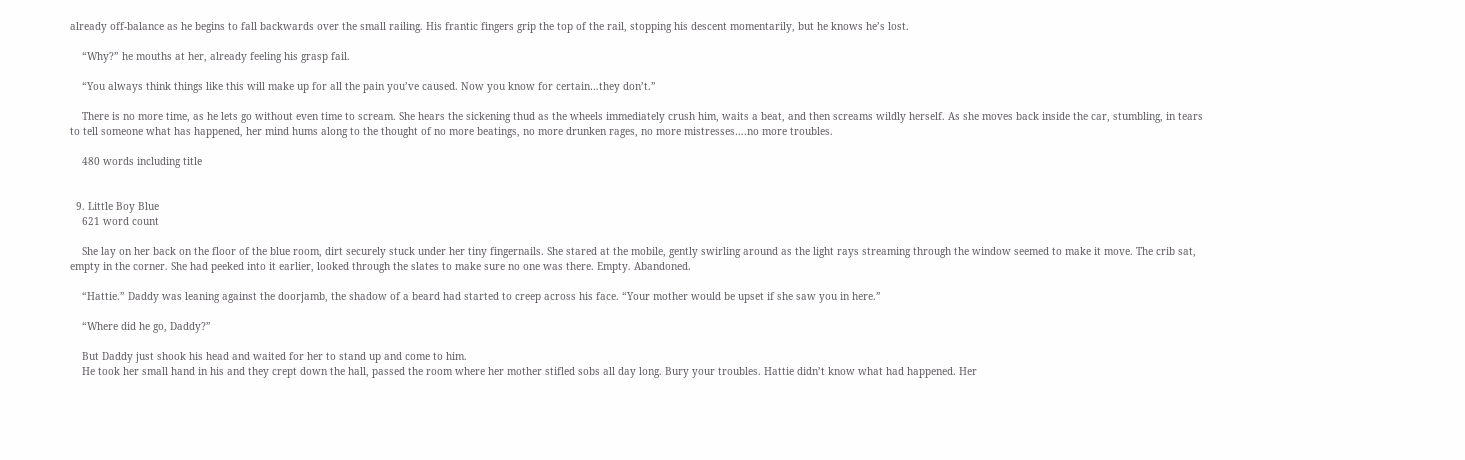already off-balance as he begins to fall backwards over the small railing. His frantic fingers grip the top of the rail, stopping his descent momentarily, but he knows he’s lost.

    “Why?” he mouths at her, already feeling his grasp fail.

    “You always think things like this will make up for all the pain you’ve caused. Now you know for certain…they don’t.”

    There is no more time, as he lets go without even time to scream. She hears the sickening thud as the wheels immediately crush him, waits a beat, and then screams wildly herself. As she moves back inside the car, stumbling, in tears to tell someone what has happened, her mind hums along to the thought of no more beatings, no more drunken rages, no more mistresses….no more troubles.

    480 words including title


  9. Little Boy Blue
    621 word count

    She lay on her back on the floor of the blue room, dirt securely stuck under her tiny fingernails. She stared at the mobile, gently swirling around as the light rays streaming through the window seemed to make it move. The crib sat, empty in the corner. She had peeked into it earlier, looked through the slates to make sure no one was there. Empty. Abandoned.

    “Hattie.” Daddy was leaning against the doorjamb, the shadow of a beard had started to creep across his face. “Your mother would be upset if she saw you in here.”

    “Where did he go, Daddy?”

    But Daddy just shook his head and waited for her to stand up and come to him.
    He took her small hand in his and they crept down the hall, passed the room where her mother stifled sobs all day long. Bury your troubles. Hattie didn’t know what had happened. Her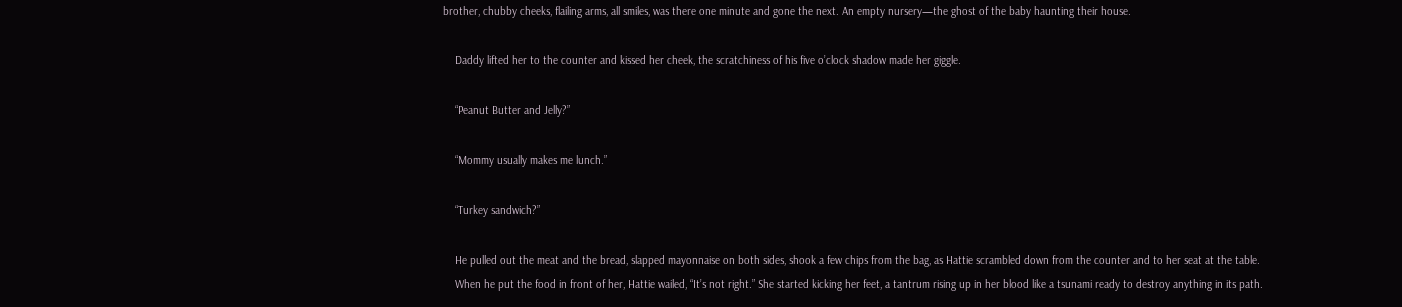brother, chubby cheeks, flailing arms, all smiles, was there one minute and gone the next. An empty nursery—the ghost of the baby haunting their house.

    Daddy lifted her to the counter and kissed her cheek, the scratchiness of his five o’clock shadow made her giggle.

    “Peanut Butter and Jelly?”

    “Mommy usually makes me lunch.”

    “Turkey sandwich?”

    He pulled out the meat and the bread, slapped mayonnaise on both sides, shook a few chips from the bag, as Hattie scrambled down from the counter and to her seat at the table.
    When he put the food in front of her, Hattie wailed, “It’s not right.” She started kicking her feet, a tantrum rising up in her blood like a tsunami ready to destroy anything in its path.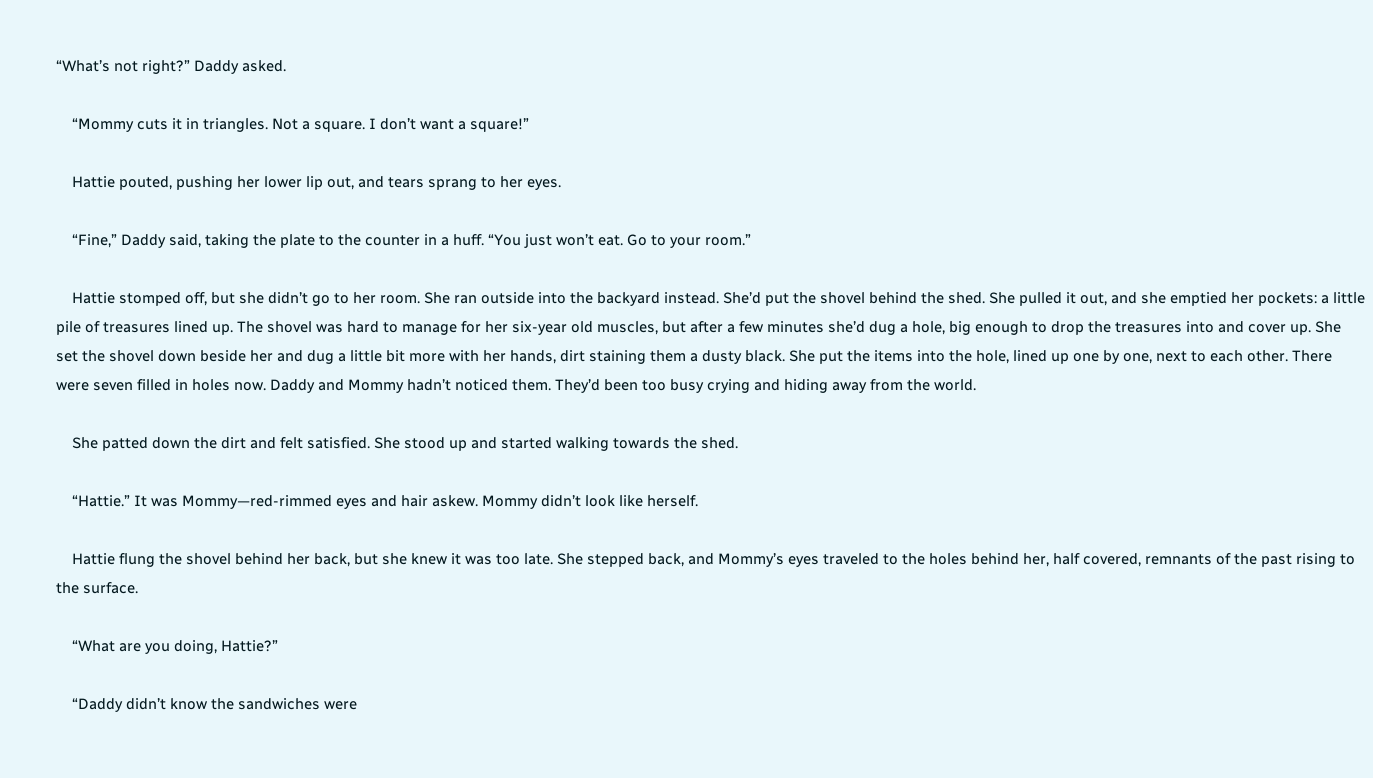“What’s not right?” Daddy asked.

    “Mommy cuts it in triangles. Not a square. I don’t want a square!”

    Hattie pouted, pushing her lower lip out, and tears sprang to her eyes.

    “Fine,” Daddy said, taking the plate to the counter in a huff. “You just won’t eat. Go to your room.”

    Hattie stomped off, but she didn’t go to her room. She ran outside into the backyard instead. She’d put the shovel behind the shed. She pulled it out, and she emptied her pockets: a little pile of treasures lined up. The shovel was hard to manage for her six-year old muscles, but after a few minutes she’d dug a hole, big enough to drop the treasures into and cover up. She set the shovel down beside her and dug a little bit more with her hands, dirt staining them a dusty black. She put the items into the hole, lined up one by one, next to each other. There were seven filled in holes now. Daddy and Mommy hadn’t noticed them. They’d been too busy crying and hiding away from the world.

    She patted down the dirt and felt satisfied. She stood up and started walking towards the shed.

    “Hattie.” It was Mommy—red-rimmed eyes and hair askew. Mommy didn’t look like herself.

    Hattie flung the shovel behind her back, but she knew it was too late. She stepped back, and Mommy’s eyes traveled to the holes behind her, half covered, remnants of the past rising to the surface.

    “What are you doing, Hattie?”

    “Daddy didn’t know the sandwiches were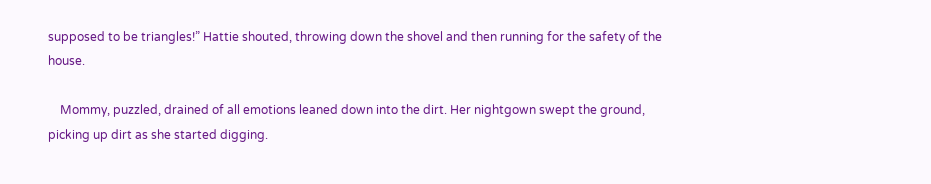supposed to be triangles!” Hattie shouted, throwing down the shovel and then running for the safety of the house.

    Mommy, puzzled, drained of all emotions leaned down into the dirt. Her nightgown swept the ground, picking up dirt as she started digging.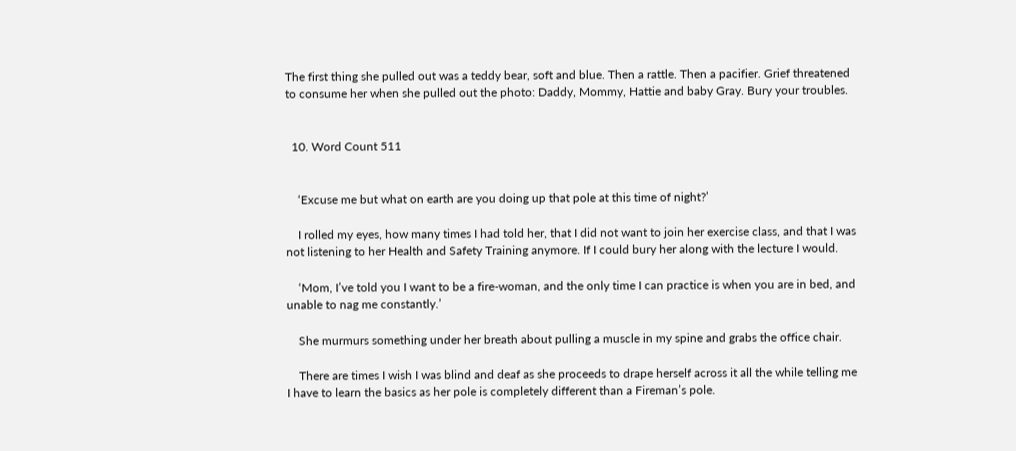The first thing she pulled out was a teddy bear, soft and blue. Then a rattle. Then a pacifier. Grief threatened to consume her when she pulled out the photo: Daddy, Mommy, Hattie and baby Gray. Bury your troubles.


  10. Word Count 511


    ‘Excuse me but what on earth are you doing up that pole at this time of night?’

    I rolled my eyes, how many times I had told her, that I did not want to join her exercise class, and that I was not listening to her Health and Safety Training anymore. If I could bury her along with the lecture I would.

    ‘Mom, I’ve told you I want to be a fire-woman, and the only time I can practice is when you are in bed, and unable to nag me constantly.’

    She murmurs something under her breath about pulling a muscle in my spine and grabs the office chair.

    There are times I wish I was blind and deaf as she proceeds to drape herself across it all the while telling me I have to learn the basics as her pole is completely different than a Fireman’s pole.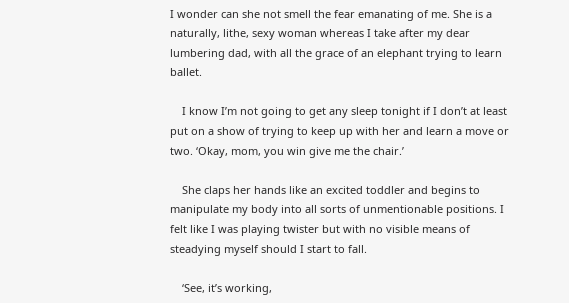I wonder can she not smell the fear emanating of me. She is a naturally, lithe, sexy woman whereas I take after my dear lumbering dad, with all the grace of an elephant trying to learn ballet.

    I know I’m not going to get any sleep tonight if I don’t at least put on a show of trying to keep up with her and learn a move or two. ‘Okay, mom, you win give me the chair.’

    She claps her hands like an excited toddler and begins to manipulate my body into all sorts of unmentionable positions. I felt like I was playing twister but with no visible means of steadying myself should I start to fall.

    ‘See, it’s working,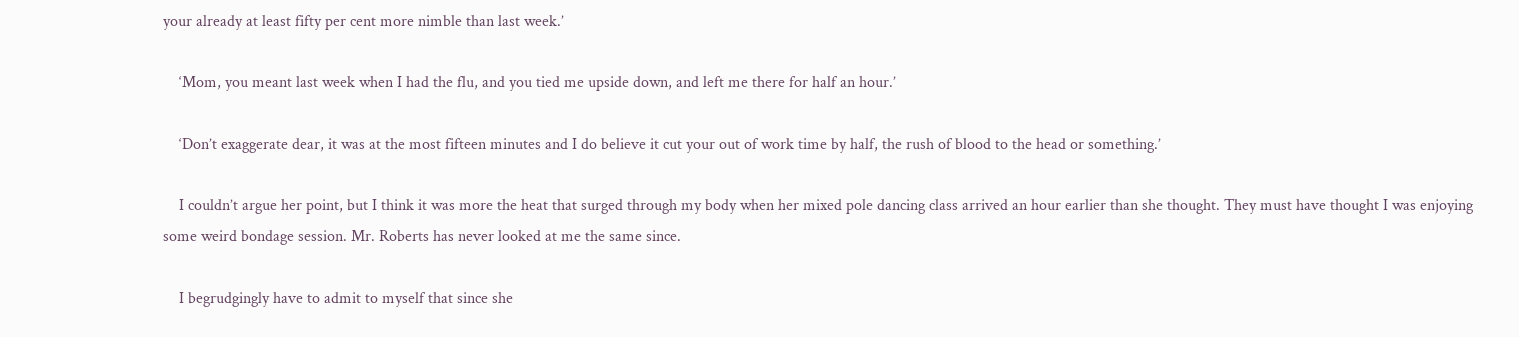your already at least fifty per cent more nimble than last week.’

    ‘Mom, you meant last week when I had the flu, and you tied me upside down, and left me there for half an hour.’

    ‘Don’t exaggerate dear, it was at the most fifteen minutes and I do believe it cut your out of work time by half, the rush of blood to the head or something.’

    I couldn’t argue her point, but I think it was more the heat that surged through my body when her mixed pole dancing class arrived an hour earlier than she thought. They must have thought I was enjoying some weird bondage session. Mr. Roberts has never looked at me the same since.

    I begrudgingly have to admit to myself that since she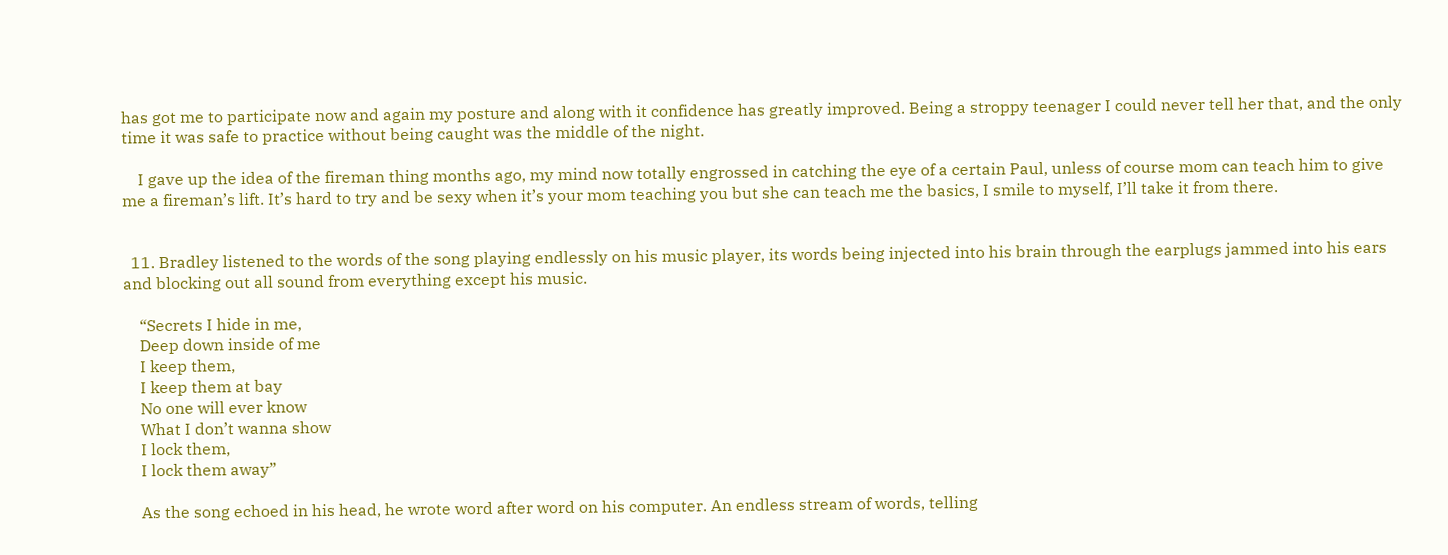has got me to participate now and again my posture and along with it confidence has greatly improved. Being a stroppy teenager I could never tell her that, and the only time it was safe to practice without being caught was the middle of the night.

    I gave up the idea of the fireman thing months ago, my mind now totally engrossed in catching the eye of a certain Paul, unless of course mom can teach him to give me a fireman’s lift. It’s hard to try and be sexy when it’s your mom teaching you but she can teach me the basics, I smile to myself, I’ll take it from there.


  11. Bradley listened to the words of the song playing endlessly on his music player, its words being injected into his brain through the earplugs jammed into his ears and blocking out all sound from everything except his music.

    “Secrets I hide in me,
    Deep down inside of me
    I keep them,
    I keep them at bay
    No one will ever know
    What I don’t wanna show
    I lock them,
    I lock them away”

    As the song echoed in his head, he wrote word after word on his computer. An endless stream of words, telling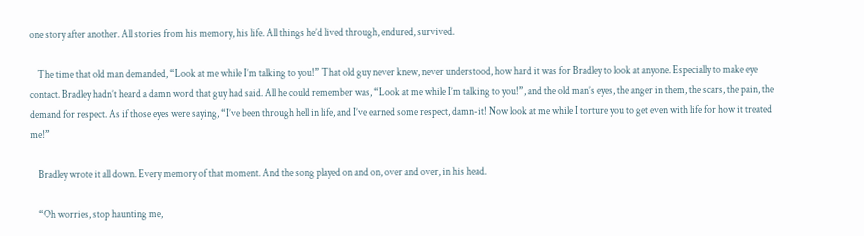one story after another. All stories from his memory, his life. All things he’d lived through, endured, survived.

    The time that old man demanded, “Look at me while I’m talking to you!” That old guy never knew, never understood, how hard it was for Bradley to look at anyone. Especially to make eye contact. Bradley hadn’t heard a damn word that guy had said. All he could remember was, “Look at me while I’m talking to you!”, and the old man’s eyes, the anger in them, the scars, the pain, the demand for respect. As if those eyes were saying, “I’ve been through hell in life, and I’ve earned some respect, damn-it! Now look at me while I torture you to get even with life for how it treated me!”

    Bradley wrote it all down. Every memory of that moment. And the song played on and on, over and over, in his head.

    “Oh worries, stop haunting me,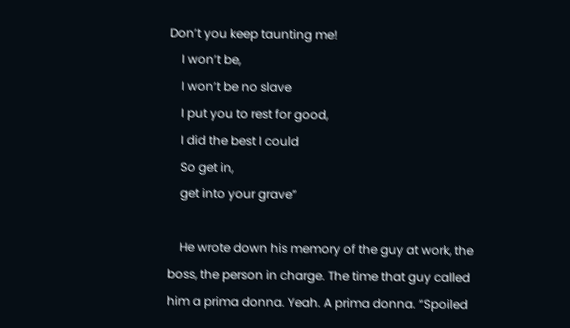Don’t you keep taunting me!
    I won’t be,
    I won’t be no slave
    I put you to rest for good,
    I did the best I could
    So get in,
    get into your grave”

    He wrote down his memory of the guy at work, the boss, the person in charge. The time that guy called him a prima donna. Yeah. A prima donna. “Spoiled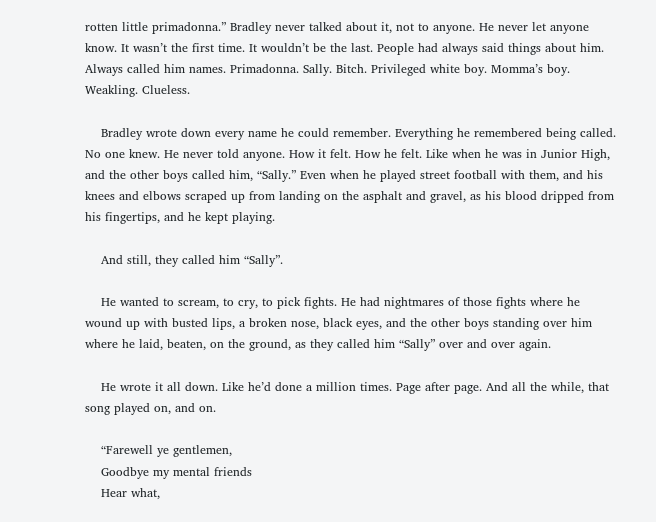rotten little primadonna.” Bradley never talked about it, not to anyone. He never let anyone know. It wasn’t the first time. It wouldn’t be the last. People had always said things about him. Always called him names. Primadonna. Sally. Bitch. Privileged white boy. Momma’s boy. Weakling. Clueless.

    Bradley wrote down every name he could remember. Everything he remembered being called. No one knew. He never told anyone. How it felt. How he felt. Like when he was in Junior High, and the other boys called him, “Sally.” Even when he played street football with them, and his knees and elbows scraped up from landing on the asphalt and gravel, as his blood dripped from his fingertips, and he kept playing.

    And still, they called him “Sally”.

    He wanted to scream, to cry, to pick fights. He had nightmares of those fights where he wound up with busted lips, a broken nose, black eyes, and the other boys standing over him where he laid, beaten, on the ground, as they called him “Sally” over and over again.

    He wrote it all down. Like he’d done a million times. Page after page. And all the while, that song played on, and on.

    “Farewell ye gentlemen,
    Goodbye my mental friends
    Hear what,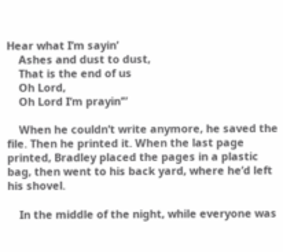Hear what I’m sayin’
    Ashes and dust to dust,
    That is the end of us
    Oh Lord,
    Oh Lord I’m prayin’”

    When he couldn’t write anymore, he saved the file. Then he printed it. When the last page printed, Bradley placed the pages in a plastic bag, then went to his back yard, where he’d left his shovel.

    In the middle of the night, while everyone was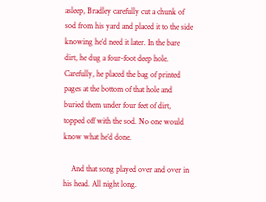asleep, Bradley carefully cut a chunk of sod from his yard and placed it to the side knowing he’d need it later. In the bare dirt, he dug a four-foot deep hole. Carefully, he placed the bag of printed pages at the bottom of that hole and buried them under four feet of dirt, topped off with the sod. No one would know what he’d done.

    And that song played over and over in his head. All night long.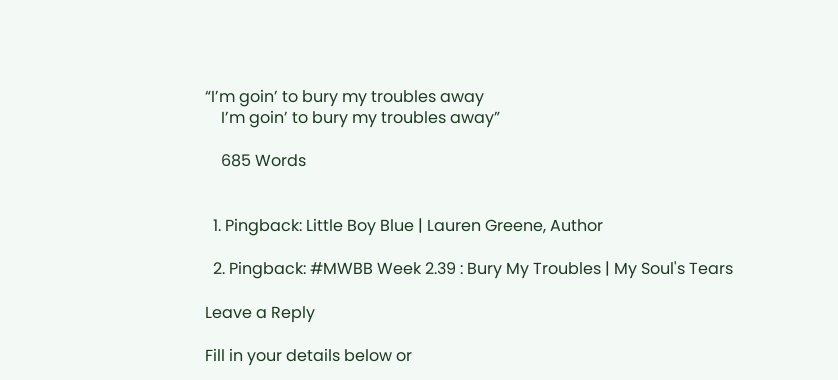“I’m goin’ to bury my troubles away
    I’m goin’ to bury my troubles away”

    685 Words


  1. Pingback: Little Boy Blue | Lauren Greene, Author

  2. Pingback: #MWBB Week 2.39 : Bury My Troubles | My Soul's Tears

Leave a Reply

Fill in your details below or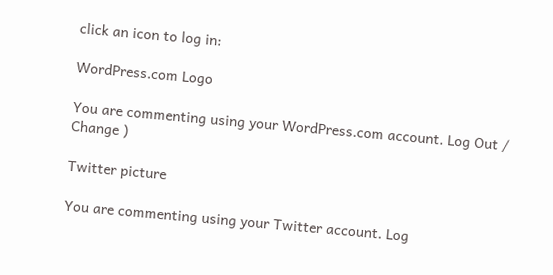click an icon to log in:

WordPress.com Logo

You are commenting using your WordPress.com account. Log Out /  Change )

Twitter picture

You are commenting using your Twitter account. Log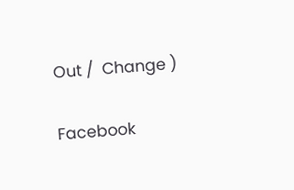Out /  Change )

Facebook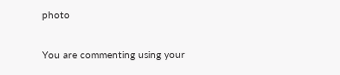photo

You are commenting using your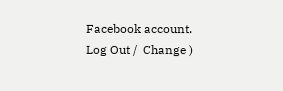Facebook account. Log Out /  Change )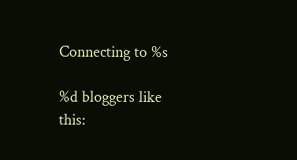Connecting to %s

%d bloggers like this: